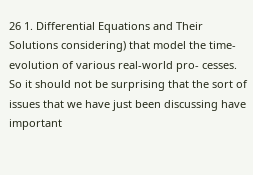26 1. Differential Equations and Their Solutions considering) that model the time-evolution of various real-world pro- cesses. So it should not be surprising that the sort of issues that we have just been discussing have important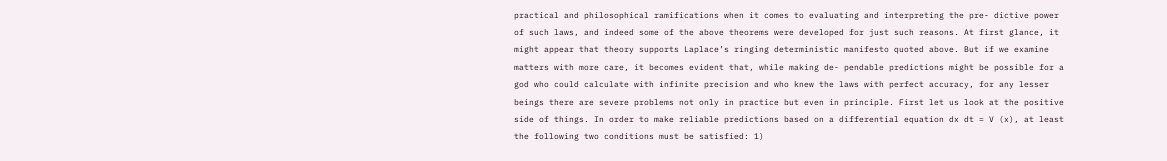practical and philosophical ramifications when it comes to evaluating and interpreting the pre- dictive power of such laws, and indeed some of the above theorems were developed for just such reasons. At first glance, it might appear that theory supports Laplace’s ringing deterministic manifesto quoted above. But if we examine matters with more care, it becomes evident that, while making de- pendable predictions might be possible for a god who could calculate with infinite precision and who knew the laws with perfect accuracy, for any lesser beings there are severe problems not only in practice but even in principle. First let us look at the positive side of things. In order to make reliable predictions based on a differential equation dx dt = V (x), at least the following two conditions must be satisfied: 1)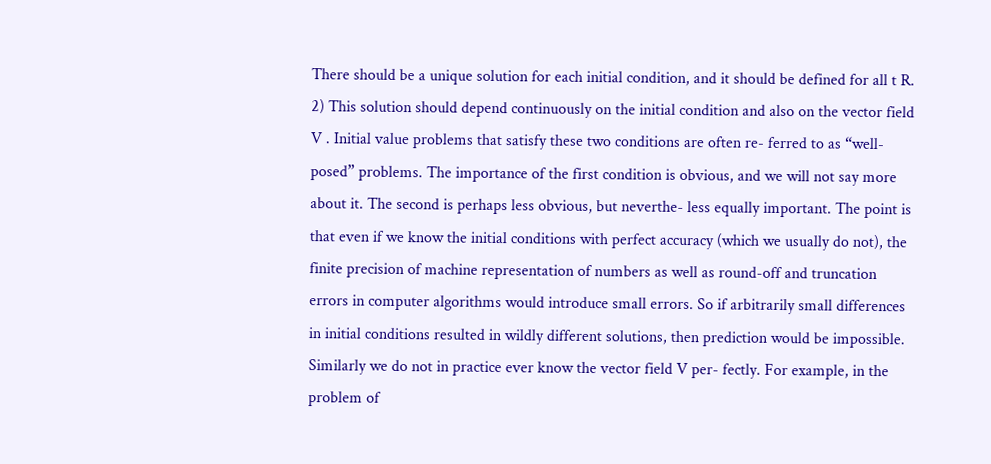There should be a unique solution for each initial condition, and it should be defined for all t R. 2) This solution should depend continuously on the initial condition and also on the vector field V . Initial value problems that satisfy these two conditions are often re- ferred to as “well-posed” problems. The importance of the first condition is obvious, and we will not say more about it. The second is perhaps less obvious, but neverthe- less equally important. The point is that even if we know the initial conditions with perfect accuracy (which we usually do not), the finite precision of machine representation of numbers as well as round-off and truncation errors in computer algorithms would introduce small errors. So if arbitrarily small differences in initial conditions resulted in wildly different solutions, then prediction would be impossible. Similarly we do not in practice ever know the vector field V per- fectly. For example, in the problem of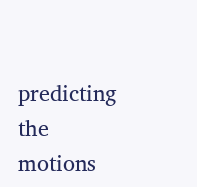predicting the motions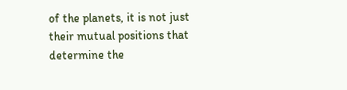of the planets, it is not just their mutual positions that determine the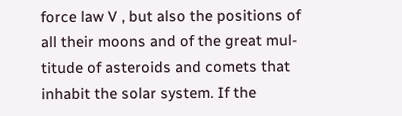force law V , but also the positions of all their moons and of the great mul- titude of asteroids and comets that inhabit the solar system. If the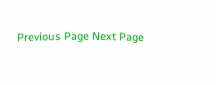Previous Page Next Page